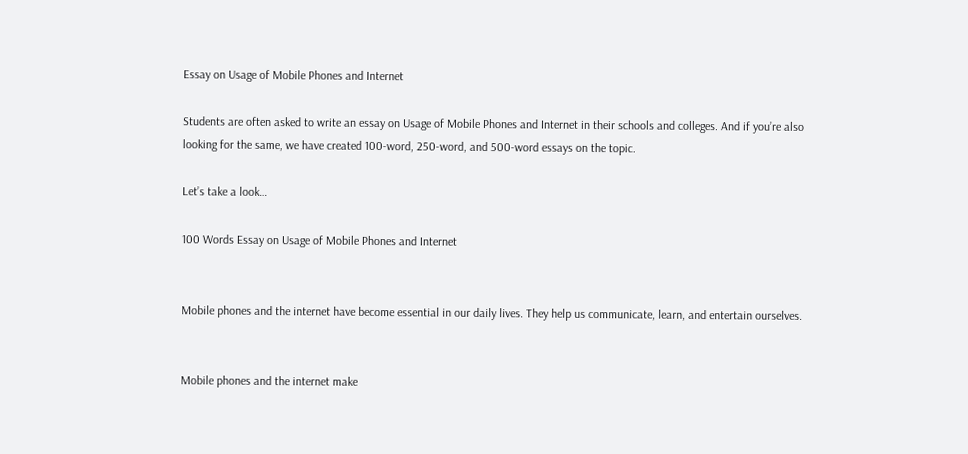Essay on Usage of Mobile Phones and Internet

Students are often asked to write an essay on Usage of Mobile Phones and Internet in their schools and colleges. And if you’re also looking for the same, we have created 100-word, 250-word, and 500-word essays on the topic.

Let’s take a look…

100 Words Essay on Usage of Mobile Phones and Internet


Mobile phones and the internet have become essential in our daily lives. They help us communicate, learn, and entertain ourselves.


Mobile phones and the internet make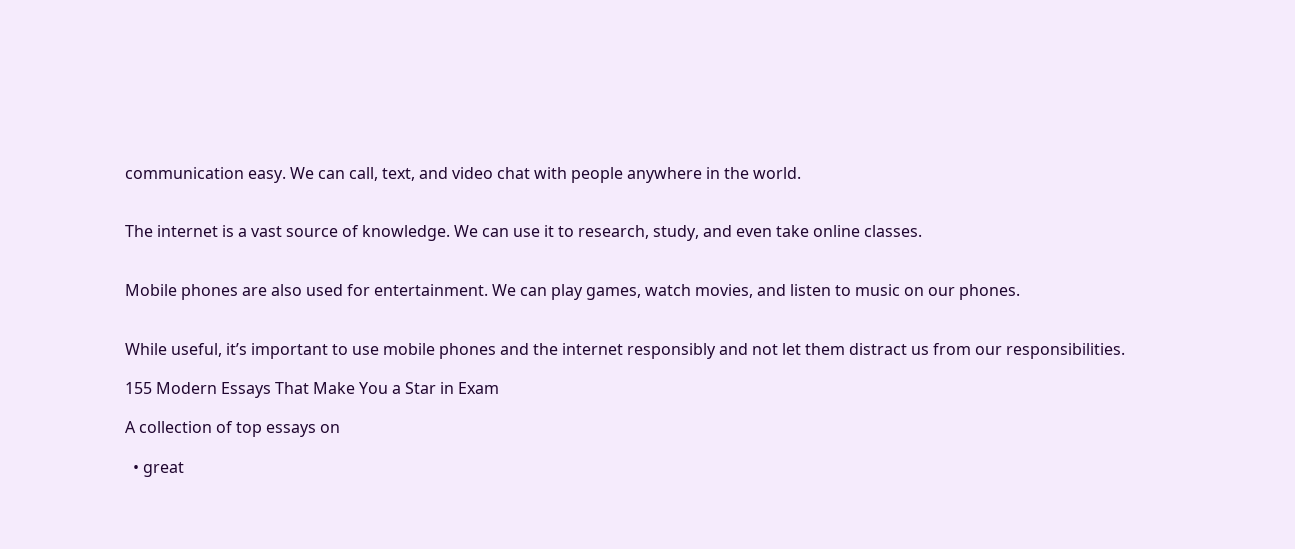communication easy. We can call, text, and video chat with people anywhere in the world.


The internet is a vast source of knowledge. We can use it to research, study, and even take online classes.


Mobile phones are also used for entertainment. We can play games, watch movies, and listen to music on our phones.


While useful, it’s important to use mobile phones and the internet responsibly and not let them distract us from our responsibilities.

155 Modern Essays That Make You a Star in Exam

A collection of top essays on

  • great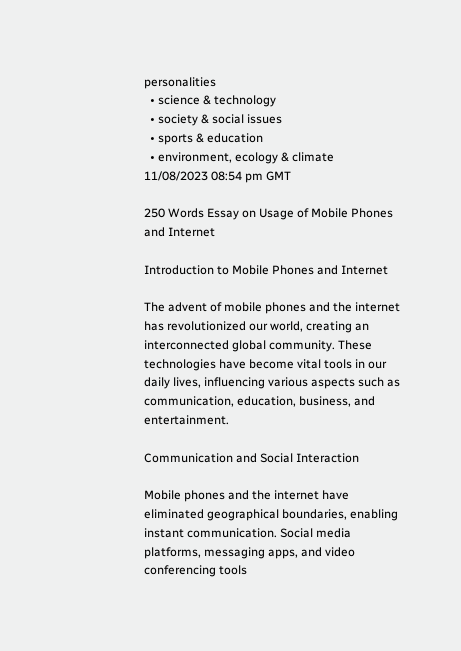personalities
  • science & technology
  • society & social issues
  • sports & education
  • environment, ecology & climate
11/08/2023 08:54 pm GMT

250 Words Essay on Usage of Mobile Phones and Internet

Introduction to Mobile Phones and Internet

The advent of mobile phones and the internet has revolutionized our world, creating an interconnected global community. These technologies have become vital tools in our daily lives, influencing various aspects such as communication, education, business, and entertainment.

Communication and Social Interaction

Mobile phones and the internet have eliminated geographical boundaries, enabling instant communication. Social media platforms, messaging apps, and video conferencing tools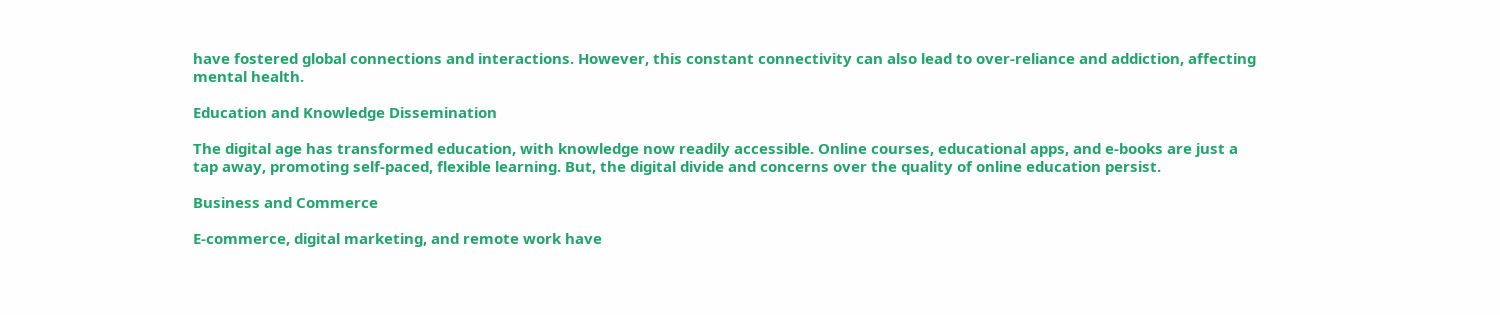have fostered global connections and interactions. However, this constant connectivity can also lead to over-reliance and addiction, affecting mental health.

Education and Knowledge Dissemination

The digital age has transformed education, with knowledge now readily accessible. Online courses, educational apps, and e-books are just a tap away, promoting self-paced, flexible learning. But, the digital divide and concerns over the quality of online education persist.

Business and Commerce

E-commerce, digital marketing, and remote work have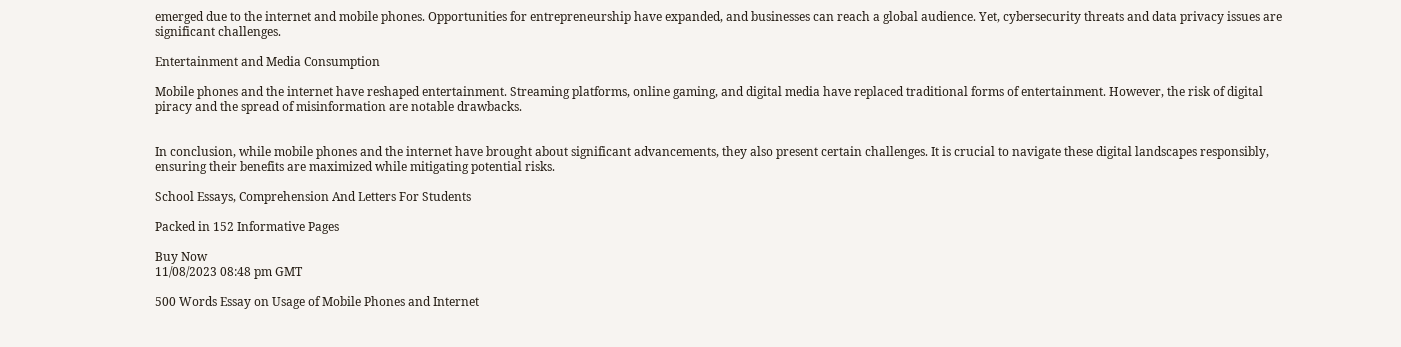emerged due to the internet and mobile phones. Opportunities for entrepreneurship have expanded, and businesses can reach a global audience. Yet, cybersecurity threats and data privacy issues are significant challenges.

Entertainment and Media Consumption

Mobile phones and the internet have reshaped entertainment. Streaming platforms, online gaming, and digital media have replaced traditional forms of entertainment. However, the risk of digital piracy and the spread of misinformation are notable drawbacks.


In conclusion, while mobile phones and the internet have brought about significant advancements, they also present certain challenges. It is crucial to navigate these digital landscapes responsibly, ensuring their benefits are maximized while mitigating potential risks.

School Essays, Comprehension And Letters For Students

Packed in 152 Informative Pages

Buy Now
11/08/2023 08:48 pm GMT

500 Words Essay on Usage of Mobile Phones and Internet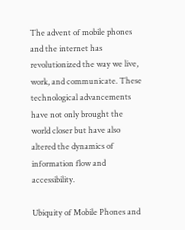The advent of mobile phones and the internet has revolutionized the way we live, work, and communicate. These technological advancements have not only brought the world closer but have also altered the dynamics of information flow and accessibility.

Ubiquity of Mobile Phones and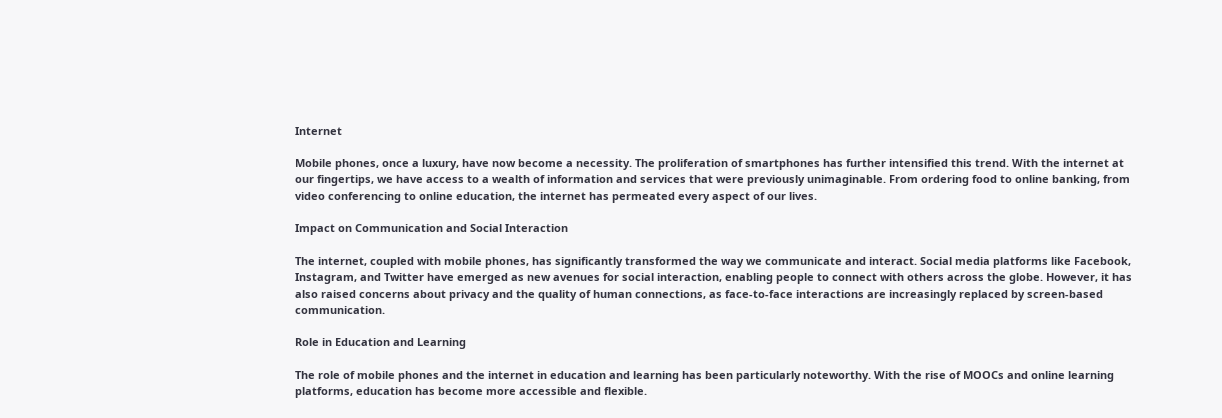Internet

Mobile phones, once a luxury, have now become a necessity. The proliferation of smartphones has further intensified this trend. With the internet at our fingertips, we have access to a wealth of information and services that were previously unimaginable. From ordering food to online banking, from video conferencing to online education, the internet has permeated every aspect of our lives.

Impact on Communication and Social Interaction

The internet, coupled with mobile phones, has significantly transformed the way we communicate and interact. Social media platforms like Facebook, Instagram, and Twitter have emerged as new avenues for social interaction, enabling people to connect with others across the globe. However, it has also raised concerns about privacy and the quality of human connections, as face-to-face interactions are increasingly replaced by screen-based communication.

Role in Education and Learning

The role of mobile phones and the internet in education and learning has been particularly noteworthy. With the rise of MOOCs and online learning platforms, education has become more accessible and flexible.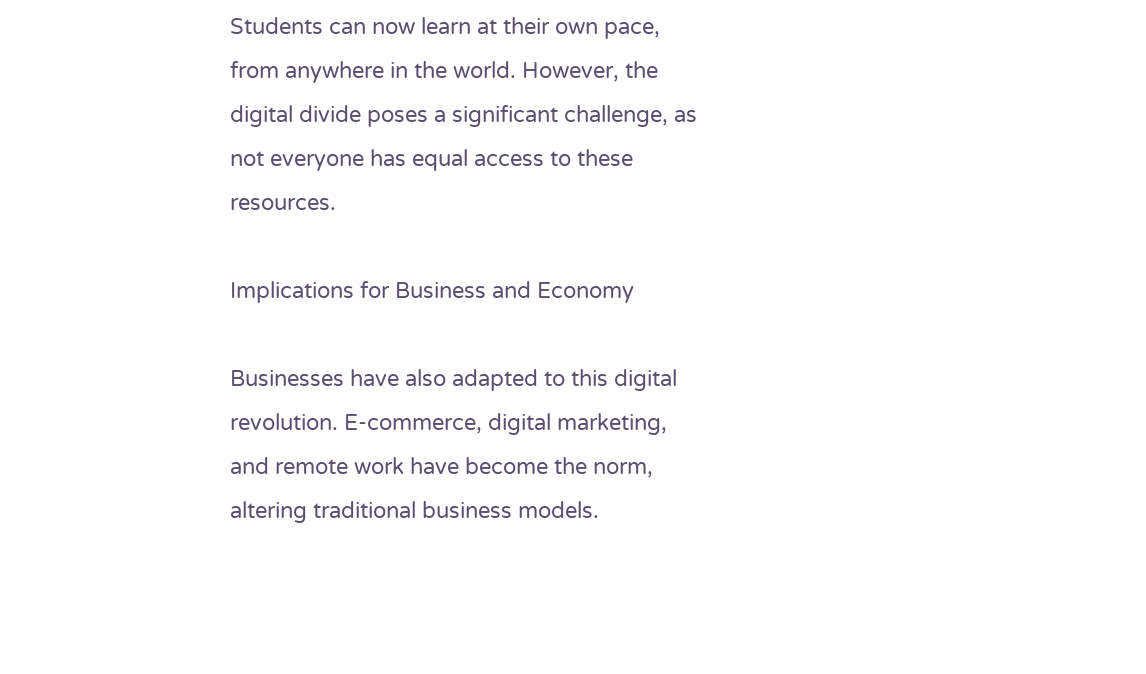Students can now learn at their own pace, from anywhere in the world. However, the digital divide poses a significant challenge, as not everyone has equal access to these resources.

Implications for Business and Economy

Businesses have also adapted to this digital revolution. E-commerce, digital marketing, and remote work have become the norm, altering traditional business models.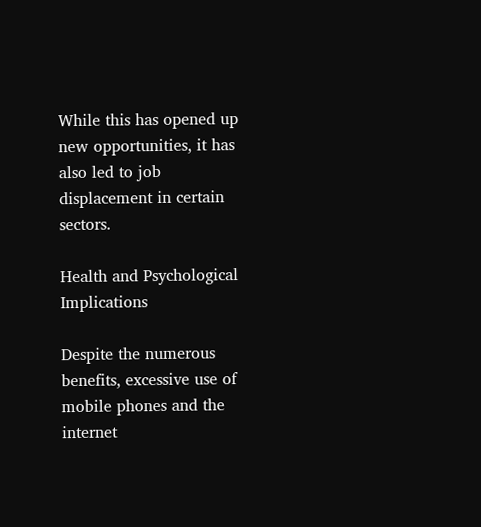While this has opened up new opportunities, it has also led to job displacement in certain sectors.

Health and Psychological Implications

Despite the numerous benefits, excessive use of mobile phones and the internet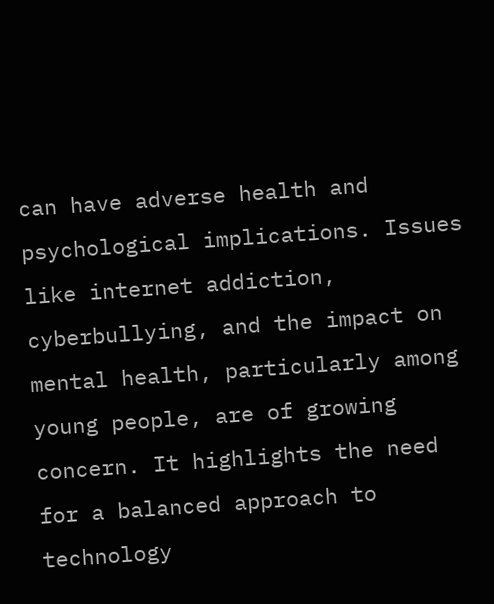can have adverse health and psychological implications. Issues like internet addiction, cyberbullying, and the impact on mental health, particularly among young people, are of growing concern. It highlights the need for a balanced approach to technology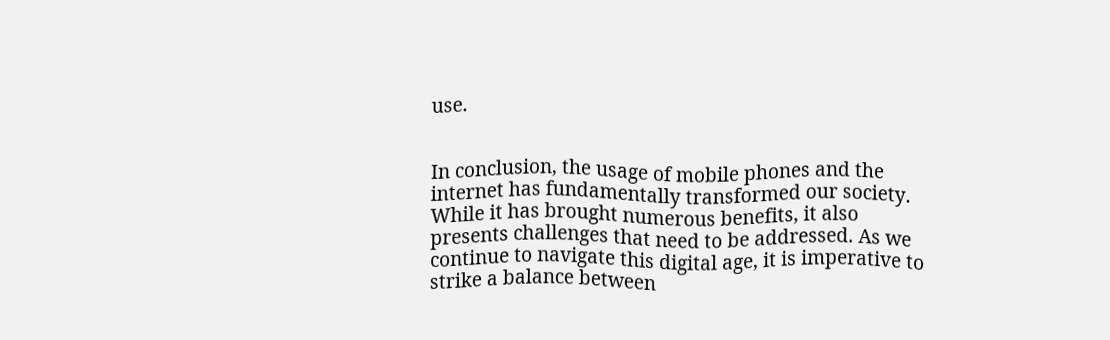use.


In conclusion, the usage of mobile phones and the internet has fundamentally transformed our society. While it has brought numerous benefits, it also presents challenges that need to be addressed. As we continue to navigate this digital age, it is imperative to strike a balance between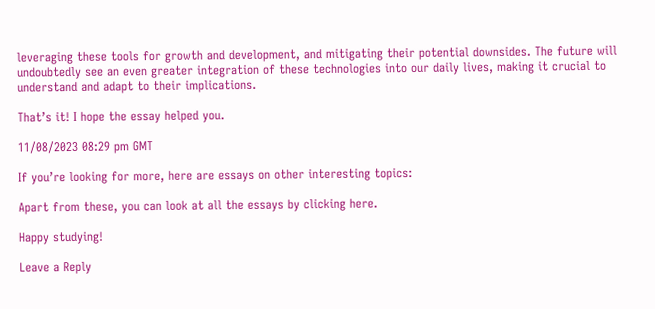leveraging these tools for growth and development, and mitigating their potential downsides. The future will undoubtedly see an even greater integration of these technologies into our daily lives, making it crucial to understand and adapt to their implications.

That’s it! I hope the essay helped you.

11/08/2023 08:29 pm GMT

If you’re looking for more, here are essays on other interesting topics:

Apart from these, you can look at all the essays by clicking here.

Happy studying!

Leave a Reply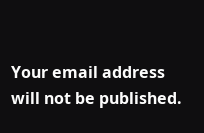Your email address will not be published.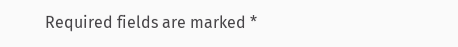Required fields are marked *